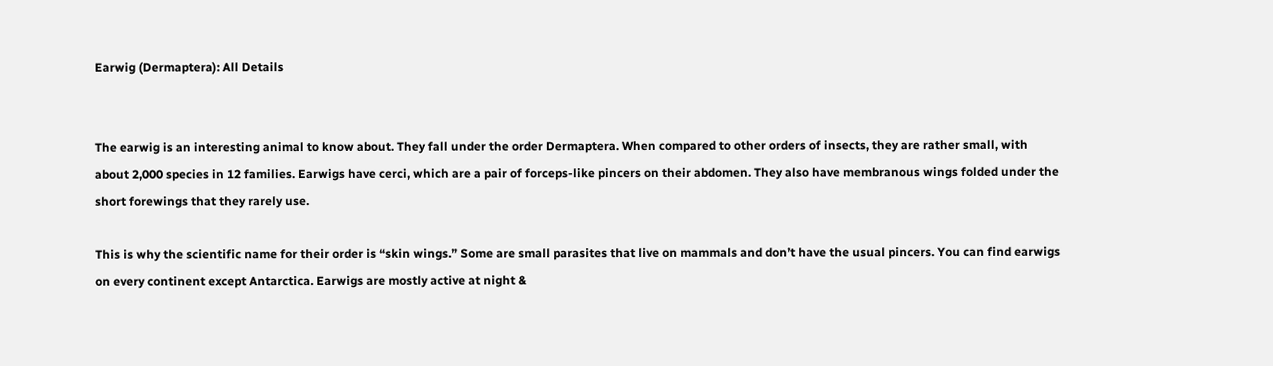Earwig (Dermaptera): All Details


The earwig is an interesting animal to know about. They fall under the order Dermaptera. When compared to other orders of insects, they are rather small, with about 2,000 species in 12 families. Earwigs have cerci, which are a pair of forceps-like pincers on their abdomen. They also have membranous wings folded under the short forewings that they rarely use.

This is why the scientific name for their order is “skin wings.” Some are small parasites that live on mammals and don’t have the usual pincers. You can find earwigs on every continent except Antarctica. Earwigs are mostly active at night &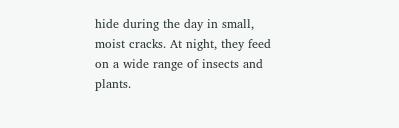hide during the day in small, moist cracks. At night, they feed on a wide range of insects and plants.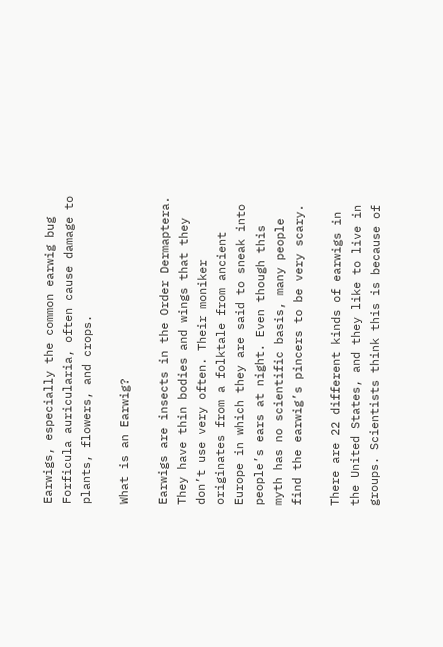Earwigs, especially the common earwig bug Forficula auricularia, often cause damage to plants, flowers, and crops.

What is an Earwig?

Earwigs are insects in the Order Dermaptera. They have thin bodies and wings that they don’t use very often. Their moniker originates from a folktale from ancient Europe in which they are said to sneak into people’s ears at night. Even though this myth has no scientific basis, many people find the earwig’s pincers to be very scary.

There are 22 different kinds of earwigs in the United States, and they like to live in groups. Scientists think this is because of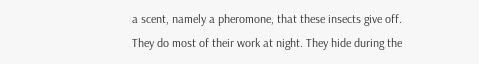a scent, namely a pheromone, that these insects give off. They do most of their work at night. They hide during the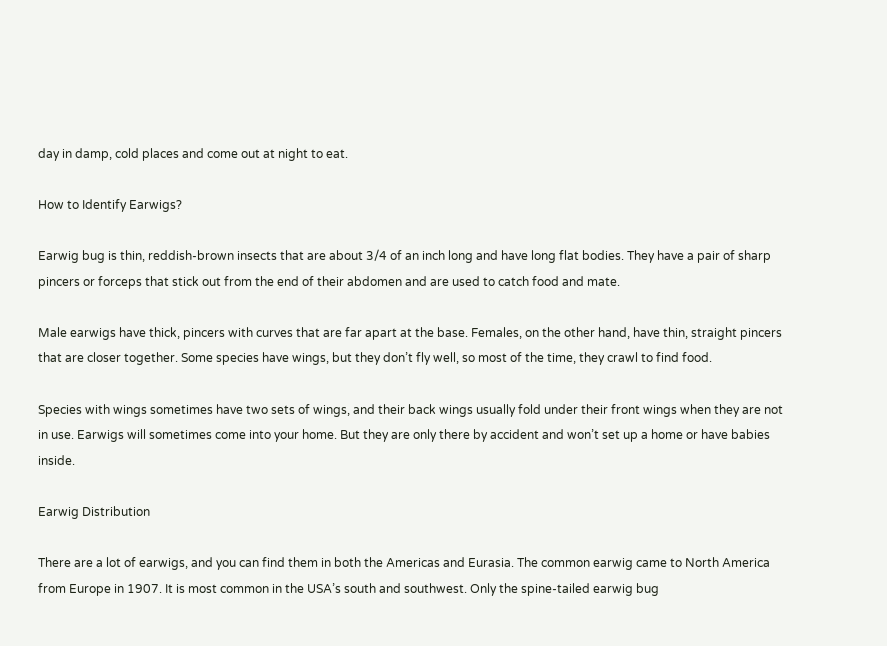day in damp, cold places and come out at night to eat.

How to Identify Earwigs?

Earwig bug is thin, reddish-brown insects that are about 3/4 of an inch long and have long flat bodies. They have a pair of sharp pincers or forceps that stick out from the end of their abdomen and are used to catch food and mate.

Male earwigs have thick, pincers with curves that are far apart at the base. Females, on the other hand, have thin, straight pincers that are closer together. Some species have wings, but they don’t fly well, so most of the time, they crawl to find food.

Species with wings sometimes have two sets of wings, and their back wings usually fold under their front wings when they are not in use. Earwigs will sometimes come into your home. But they are only there by accident and won’t set up a home or have babies inside.

Earwig Distribution

There are a lot of earwigs, and you can find them in both the Americas and Eurasia. The common earwig came to North America from Europe in 1907. It is most common in the USA’s south and southwest. Only the spine-tailed earwig bug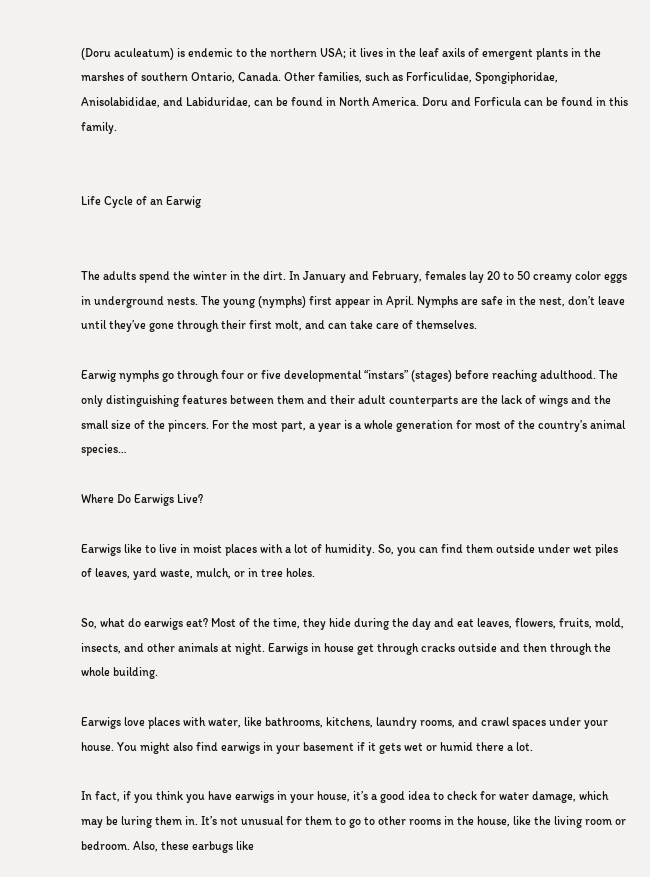(Doru aculeatum) is endemic to the northern USA; it lives in the leaf axils of emergent plants in the marshes of southern Ontario, Canada. Other families, such as Forficulidae, Spongiphoridae, Anisolabididae, and Labiduridae, can be found in North America. Doru and Forficula can be found in this family.


Life Cycle of an Earwig


The adults spend the winter in the dirt. In January and February, females lay 20 to 50 creamy color eggs in underground nests. The young (nymphs) first appear in April. Nymphs are safe in the nest, don’t leave until they’ve gone through their first molt, and can take care of themselves.

Earwig nymphs go through four or five developmental “instars” (stages) before reaching adulthood. The only distinguishing features between them and their adult counterparts are the lack of wings and the small size of the pincers. For the most part, a year is a whole generation for most of the country’s animal species…

Where Do Earwigs Live?

Earwigs like to live in moist places with a lot of humidity. So, you can find them outside under wet piles of leaves, yard waste, mulch, or in tree holes.

So, what do earwigs eat? Most of the time, they hide during the day and eat leaves, flowers, fruits, mold, insects, and other animals at night. Earwigs in house get through cracks outside and then through the whole building.

Earwigs love places with water, like bathrooms, kitchens, laundry rooms, and crawl spaces under your house. You might also find earwigs in your basement if it gets wet or humid there a lot.

In fact, if you think you have earwigs in your house, it’s a good idea to check for water damage, which may be luring them in. It’s not unusual for them to go to other rooms in the house, like the living room or bedroom. Also, these earbugs like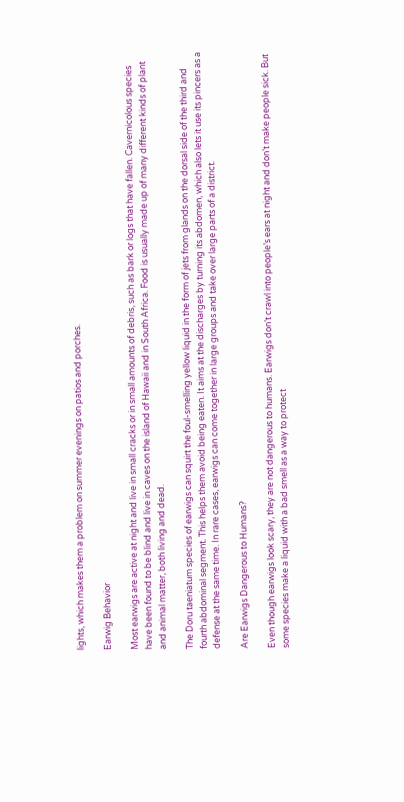lights, which makes them a problem on summer evenings on patios and porches.

Earwig Behavior

Most earwigs are active at night and live in small cracks or in small amounts of debris, such as bark or logs that have fallen. Cavernicolous species have been found to be blind and live in caves on the island of Hawaii and in South Africa. Food is usually made up of many different kinds of plant and animal matter, both living and dead.

The Doru taeniatum species of earwigs can squirt the foul-smelling yellow liquid in the form of jets from glands on the dorsal side of the third and fourth abdominal segment. This helps them avoid being eaten. It aims at the discharges by turning its abdomen, which also lets it use its pincers as a defense at the same time. In rare cases, earwigs can come together in large groups and take over large parts of a district.

Are Earwigs Dangerous to Humans?

Even though earwigs look scary, they are not dangerous to humans. Earwigs don’t crawl into people’s ears at night and don’t make people sick. But some species make a liquid with a bad smell as a way to protect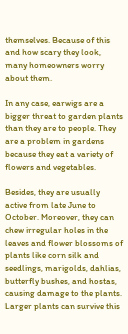themselves. Because of this and how scary they look, many homeowners worry about them.

In any case, earwigs are a bigger threat to garden plants than they are to people. They are a problem in gardens because they eat a variety of flowers and vegetables.

Besides, they are usually active from late June to October. Moreover, they can chew irregular holes in the leaves and flower blossoms of plants like corn silk and seedlings, marigolds, dahlias, butterfly bushes, and hostas, causing damage to the plants. Larger plants can survive this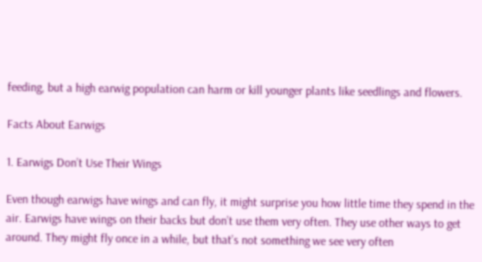feeding, but a high earwig population can harm or kill younger plants like seedlings and flowers.

Facts About Earwigs

1. Earwigs Don’t Use Their Wings

Even though earwigs have wings and can fly, it might surprise you how little time they spend in the air. Earwigs have wings on their backs but don’t use them very often. They use other ways to get around. They might fly once in a while, but that’s not something we see very often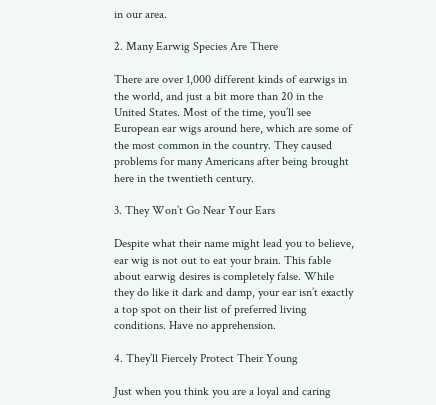in our area.

2. Many Earwig Species Are There

There are over 1,000 different kinds of earwigs in the world, and just a bit more than 20 in the United States. Most of the time, you’ll see European ear wigs around here, which are some of the most common in the country. They caused problems for many Americans after being brought here in the twentieth century.

3. They Won’t Go Near Your Ears

Despite what their name might lead you to believe, ear wig is not out to eat your brain. This fable about earwig desires is completely false. While they do like it dark and damp, your ear isn’t exactly a top spot on their list of preferred living conditions. Have no apprehension.

4. They’ll Fiercely Protect Their Young

Just when you think you are a loyal and caring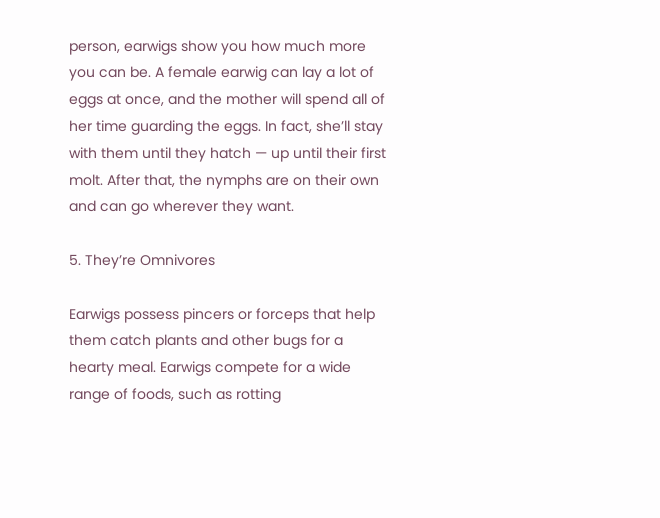person, earwigs show you how much more you can be. A female earwig can lay a lot of eggs at once, and the mother will spend all of her time guarding the eggs. In fact, she’ll stay with them until they hatch — up until their first molt. After that, the nymphs are on their own and can go wherever they want.

5. They’re Omnivores

Earwigs possess pincers or forceps that help them catch plants and other bugs for a hearty meal. Earwigs compete for a wide range of foods, such as rotting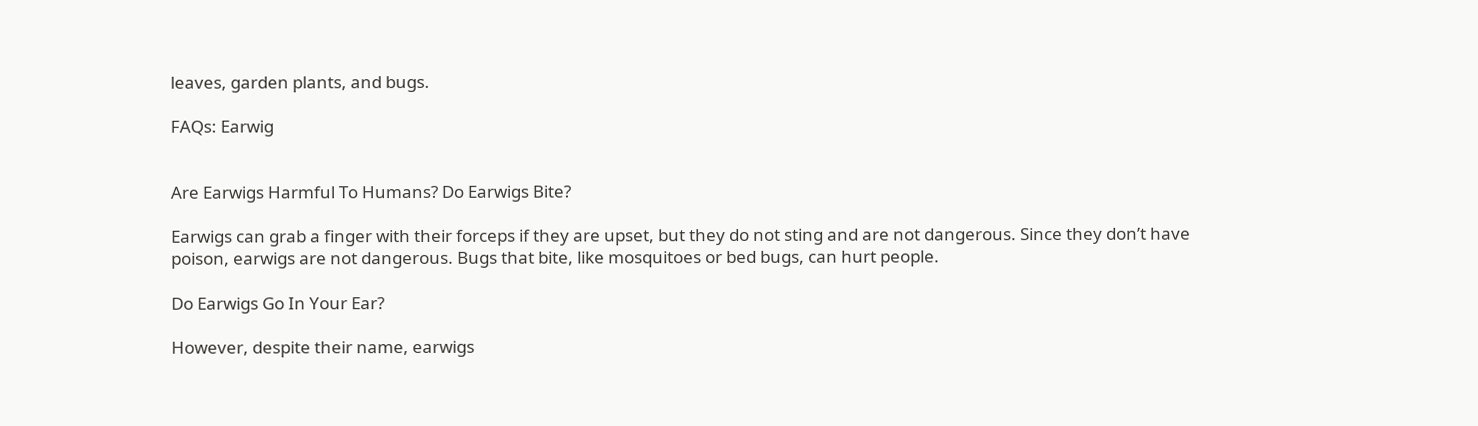leaves, garden plants, and bugs.

FAQs: Earwig


Are Earwigs Harmful To Humans? Do Earwigs Bite?

Earwigs can grab a finger with their forceps if they are upset, but they do not sting and are not dangerous. Since they don’t have poison, earwigs are not dangerous. Bugs that bite, like mosquitoes or bed bugs, can hurt people.

Do Earwigs Go In Your Ear?

However, despite their name, earwigs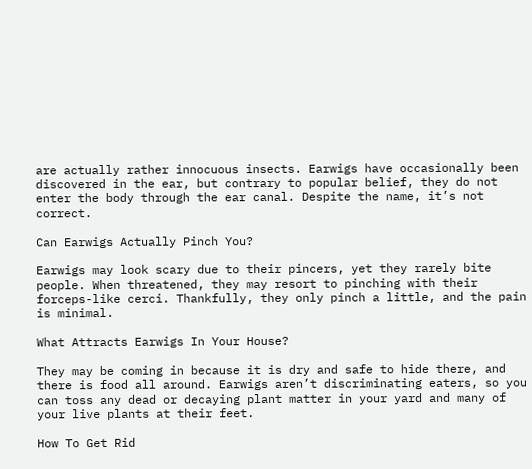are actually rather innocuous insects. Earwigs have occasionally been discovered in the ear, but contrary to popular belief, they do not enter the body through the ear canal. Despite the name, it’s not correct.

Can Earwigs Actually Pinch You?

Earwigs may look scary due to their pincers, yet they rarely bite people. When threatened, they may resort to pinching with their forceps-like cerci. Thankfully, they only pinch a little, and the pain is minimal.

What Attracts Earwigs In Your House?

They may be coming in because it is dry and safe to hide there, and there is food all around. Earwigs aren’t discriminating eaters, so you can toss any dead or decaying plant matter in your yard and many of your live plants at their feet.

How To Get Rid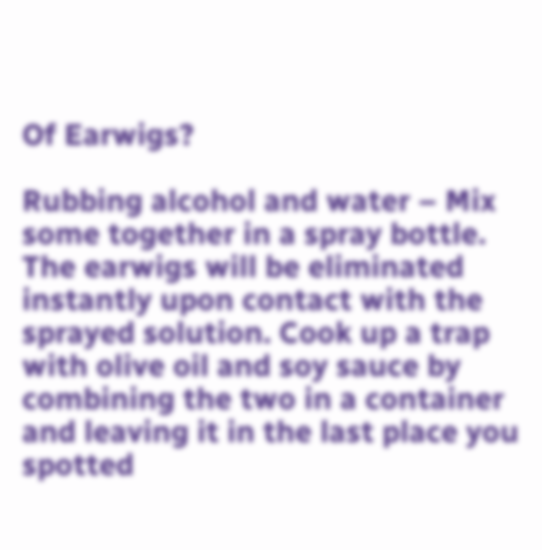Of Earwigs?

Rubbing alcohol and water – Mix some together in a spray bottle. The earwigs will be eliminated instantly upon contact with the sprayed solution. Cook up a trap with olive oil and soy sauce by combining the two in a container and leaving it in the last place you spotted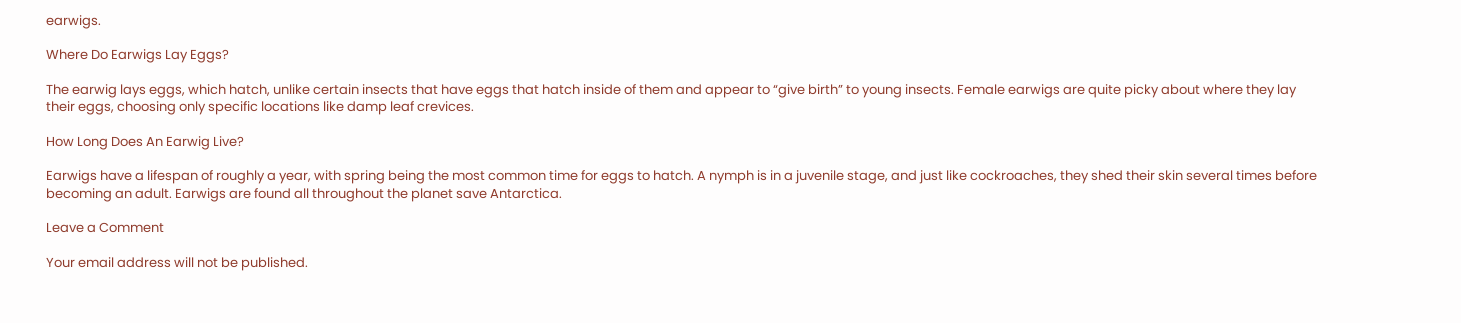earwigs.

Where Do Earwigs Lay Eggs?

The earwig lays eggs, which hatch, unlike certain insects that have eggs that hatch inside of them and appear to “give birth” to young insects. Female earwigs are quite picky about where they lay their eggs, choosing only specific locations like damp leaf crevices.

How Long Does An Earwig Live?

Earwigs have a lifespan of roughly a year, with spring being the most common time for eggs to hatch. A nymph is in a juvenile stage, and just like cockroaches, they shed their skin several times before becoming an adult. Earwigs are found all throughout the planet save Antarctica.

Leave a Comment

Your email address will not be published.